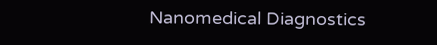Nanomedical Diagnostics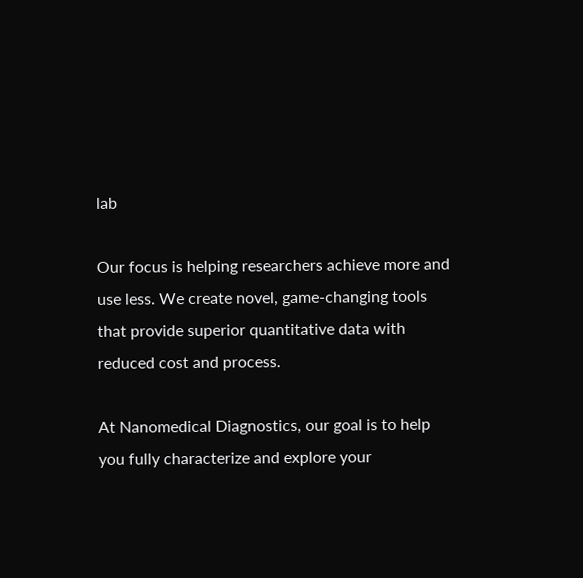lab

Our focus is helping researchers achieve more and use less. We create novel, game-changing tools that provide superior quantitative data with reduced cost and process.

At Nanomedical Diagnostics, our goal is to help you fully characterize and explore your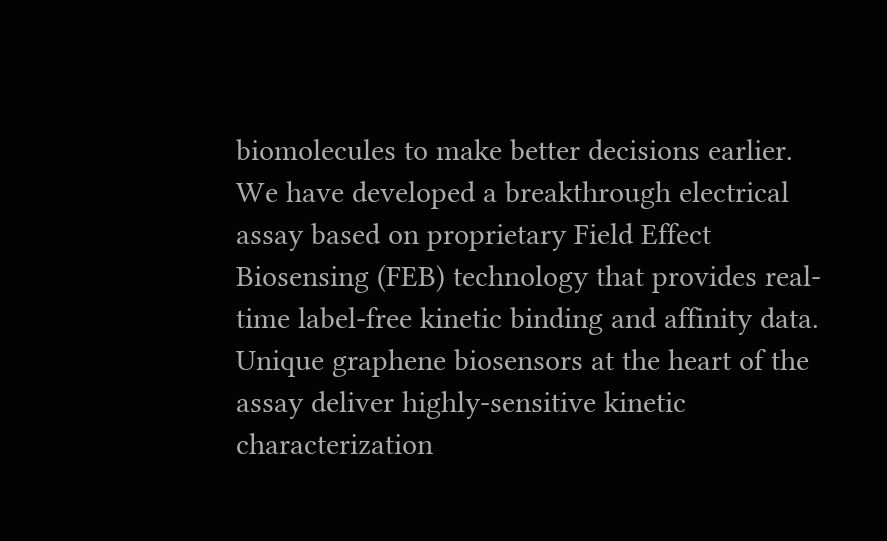biomolecules to make better decisions earlier. We have developed a breakthrough electrical assay based on proprietary Field Effect Biosensing (FEB) technology that provides real-time label-free kinetic binding and affinity data. Unique graphene biosensors at the heart of the assay deliver highly-sensitive kinetic characterization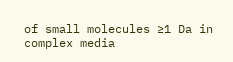of small molecules ≥1 Da in complex media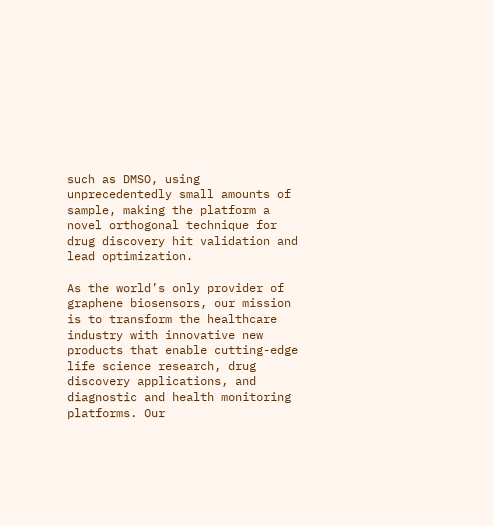such as DMSO, using unprecedentedly small amounts of sample, making the platform a novel orthogonal technique for drug discovery hit validation and lead optimization.

As the world’s only provider of graphene biosensors, our mission is to transform the healthcare industry with innovative new products that enable cutting-edge life science research, drug discovery applications, and diagnostic and health monitoring platforms. Our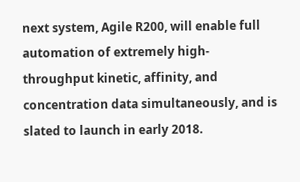next system, Agile R200, will enable full automation of extremely high-throughput kinetic, affinity, and concentration data simultaneously, and is slated to launch in early 2018.